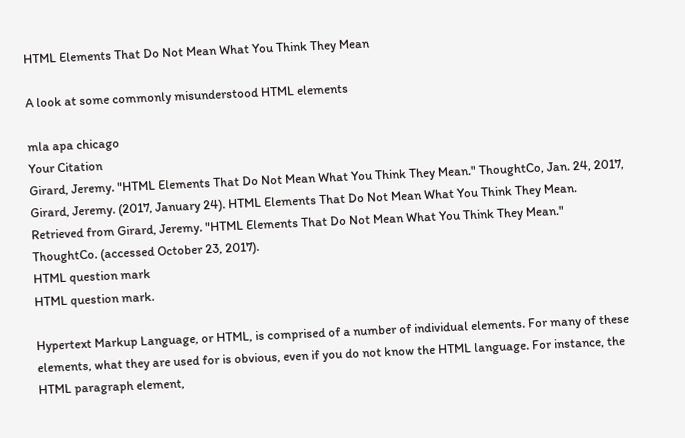HTML Elements That Do Not Mean What You Think They Mean

A look at some commonly misunderstood HTML elements

mla apa chicago
Your Citation
Girard, Jeremy. "HTML Elements That Do Not Mean What You Think They Mean." ThoughtCo, Jan. 24, 2017, Girard, Jeremy. (2017, January 24). HTML Elements That Do Not Mean What You Think They Mean. Retrieved from Girard, Jeremy. "HTML Elements That Do Not Mean What You Think They Mean." ThoughtCo. (accessed October 23, 2017).
HTML question mark
HTML question mark.

Hypertext Markup Language, or HTML, is comprised of a number of individual elements. For many of these elements, what they are used for is obvious, even if you do not know the HTML language. For instance, the HTML paragraph element,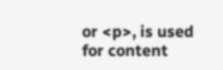or <p>, is used for content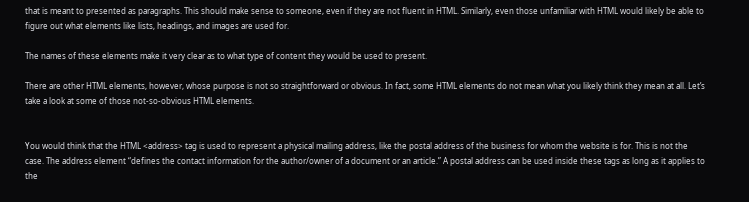that is meant to presented as paragraphs. This should make sense to someone, even if they are not fluent in HTML. Similarly, even those unfamiliar with HTML would likely be able to figure out what elements like lists, headings, and images are used for.

The names of these elements make it very clear as to what type of content they would be used to present.

There are other HTML elements, however, whose purpose is not so straightforward or obvious. In fact, some HTML elements do not mean what you likely think they mean at all. Let’s take a look at some of those not-so-obvious HTML elements.


You would think that the HTML <address> tag is used to represent a physical mailing address, like the postal address of the business for whom the website is for. This is not the case. The address element “defines the contact information for the author/owner of a document or an article.” A postal address can be used inside these tags as long as it applies to the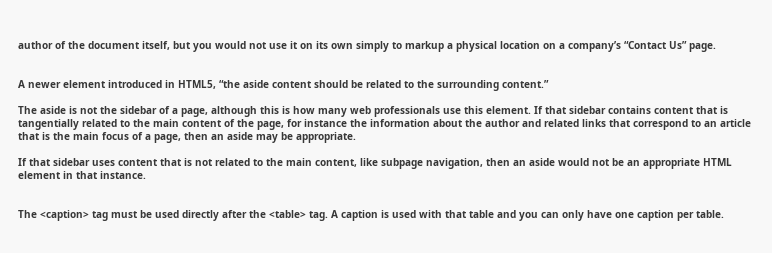author of the document itself, but you would not use it on its own simply to markup a physical location on a company’s “Contact Us” page.


A newer element introduced in HTML5, “the aside content should be related to the surrounding content.”

The aside is not the sidebar of a page, although this is how many web professionals use this element. If that sidebar contains content that is tangentially related to the main content of the page, for instance the information about the author and related links that correspond to an article that is the main focus of a page, then an aside may be appropriate.

If that sidebar uses content that is not related to the main content, like subpage navigation, then an aside would not be an appropriate HTML element in that instance.


The <caption> tag must be used directly after the <table> tag. A caption is used with that table and you can only have one caption per table.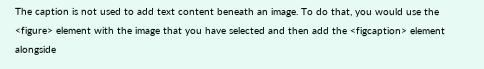The caption is not used to add text content beneath an image. To do that, you would use the <figure> element with the image that you have selected and then add the <figcaption> element alongside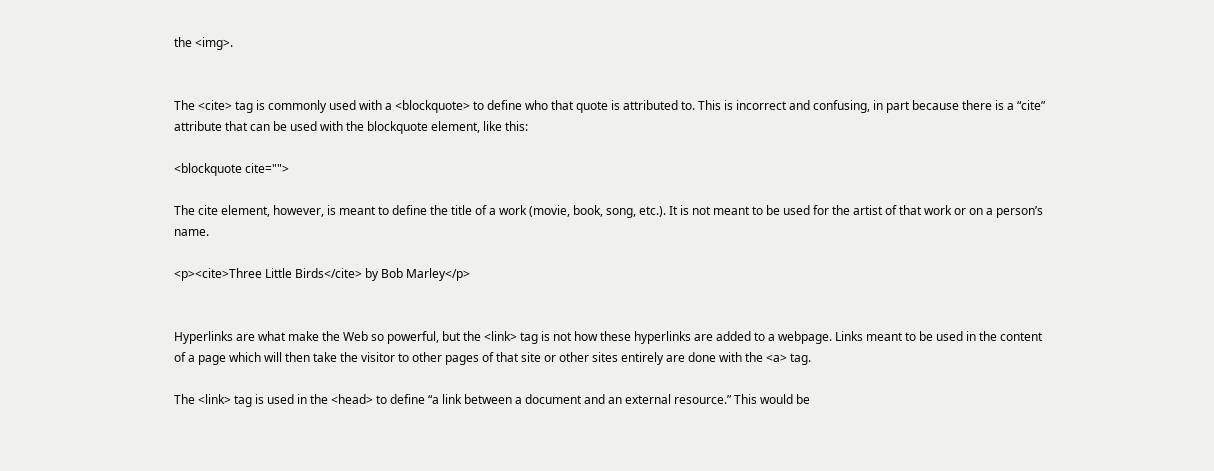the <img>.


The <cite> tag is commonly used with a <blockquote> to define who that quote is attributed to. This is incorrect and confusing, in part because there is a “cite” attribute that can be used with the blockquote element, like this:

<blockquote cite="">

The cite element, however, is meant to define the title of a work (movie, book, song, etc.). It is not meant to be used for the artist of that work or on a person’s name.

<p><cite>Three Little Birds</cite> by Bob Marley</p>


Hyperlinks are what make the Web so powerful, but the <link> tag is not how these hyperlinks are added to a webpage. Links meant to be used in the content of a page which will then take the visitor to other pages of that site or other sites entirely are done with the <a> tag.

The <link> tag is used in the <head> to define “a link between a document and an external resource.” This would be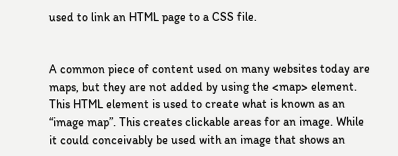used to link an HTML page to a CSS file.


A common piece of content used on many websites today are maps, but they are not added by using the <map> element. This HTML element is used to create what is known as an “image map”. This creates clickable areas for an image. While it could conceivably be used with an image that shows an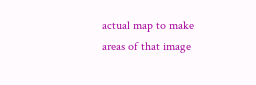actual map to make areas of that image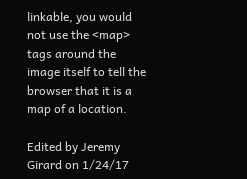linkable, you would not use the <map> tags around the image itself to tell the browser that it is a map of a location.

Edited by Jeremy Girard on 1/24/17